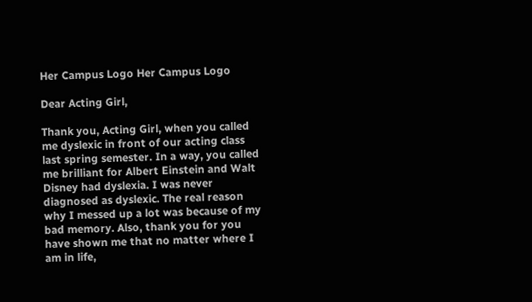Her Campus Logo Her Campus Logo

Dear Acting Girl,

Thank you, Acting Girl, when you called me dyslexic in front of our acting class last spring semester. In a way, you called me brilliant for Albert Einstein and Walt Disney had dyslexia. I was never diagnosed as dyslexic. The real reason why I messed up a lot was because of my bad memory. Also, thank you for you have shown me that no matter where I am in life,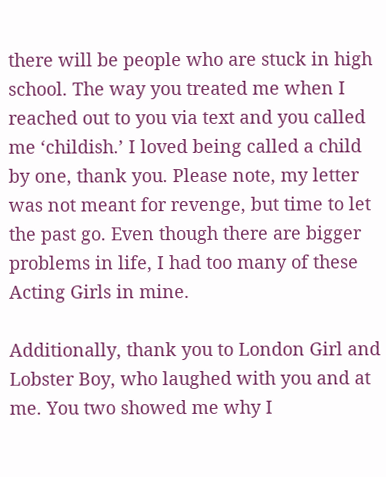there will be people who are stuck in high school. The way you treated me when I reached out to you via text and you called me ‘childish.’ I loved being called a child by one, thank you. Please note, my letter was not meant for revenge, but time to let the past go. Even though there are bigger problems in life, I had too many of these Acting Girls in mine.

Additionally, thank you to London Girl and Lobster Boy, who laughed with you and at me. You two showed me why I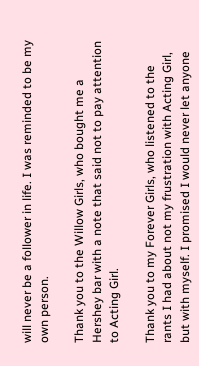will never be a follower in life. I was reminded to be my own person.

Thank you to the Willow Girls, who bought me a Hershey bar with a note that said not to pay attention to Acting Girl.

Thank you to my Forever Girls, who listened to the rants I had about not my frustration with Acting Girl, but with myself. I promised I would never let anyone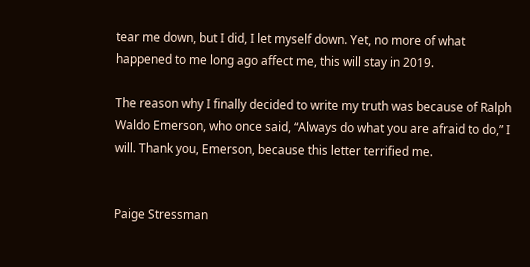tear me down, but I did, I let myself down. Yet, no more of what happened to me long ago affect me, this will stay in 2019.

The reason why I finally decided to write my truth was because of Ralph Waldo Emerson, who once said, “Always do what you are afraid to do,” I will. Thank you, Emerson, because this letter terrified me.


Paige Stressman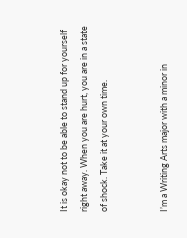It is okay not to be able to stand up for yourself right away. When you are hurt, you are in a state of shock. Take it at your own time.


I’m a Writing Arts major with a minor in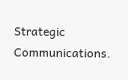Strategic Communications.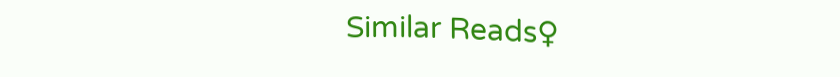Similar Reads♀